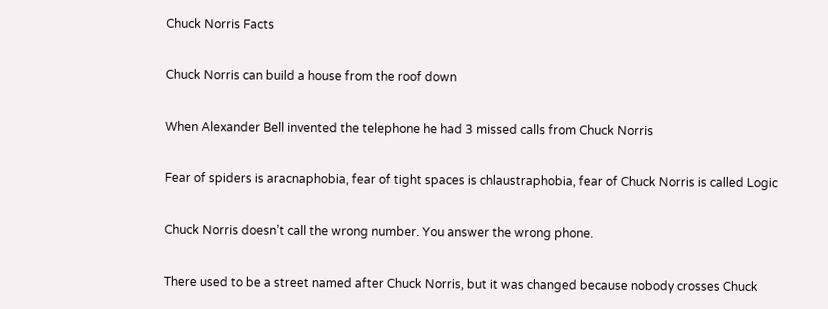Chuck Norris Facts

Chuck Norris can build a house from the roof down

When Alexander Bell invented the telephone he had 3 missed calls from Chuck Norris

Fear of spiders is aracnaphobia, fear of tight spaces is chlaustraphobia, fear of Chuck Norris is called Logic

Chuck Norris doesn’t call the wrong number. You answer the wrong phone.

There used to be a street named after Chuck Norris, but it was changed because nobody crosses Chuck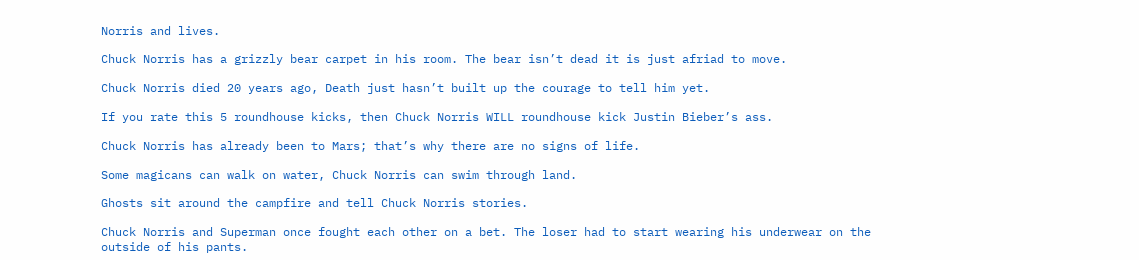Norris and lives.

Chuck Norris has a grizzly bear carpet in his room. The bear isn’t dead it is just afriad to move.

Chuck Norris died 20 years ago, Death just hasn’t built up the courage to tell him yet.

If you rate this 5 roundhouse kicks, then Chuck Norris WILL roundhouse kick Justin Bieber’s ass.

Chuck Norris has already been to Mars; that’s why there are no signs of life.

Some magicans can walk on water, Chuck Norris can swim through land.

Ghosts sit around the campfire and tell Chuck Norris stories.

Chuck Norris and Superman once fought each other on a bet. The loser had to start wearing his underwear on the outside of his pants.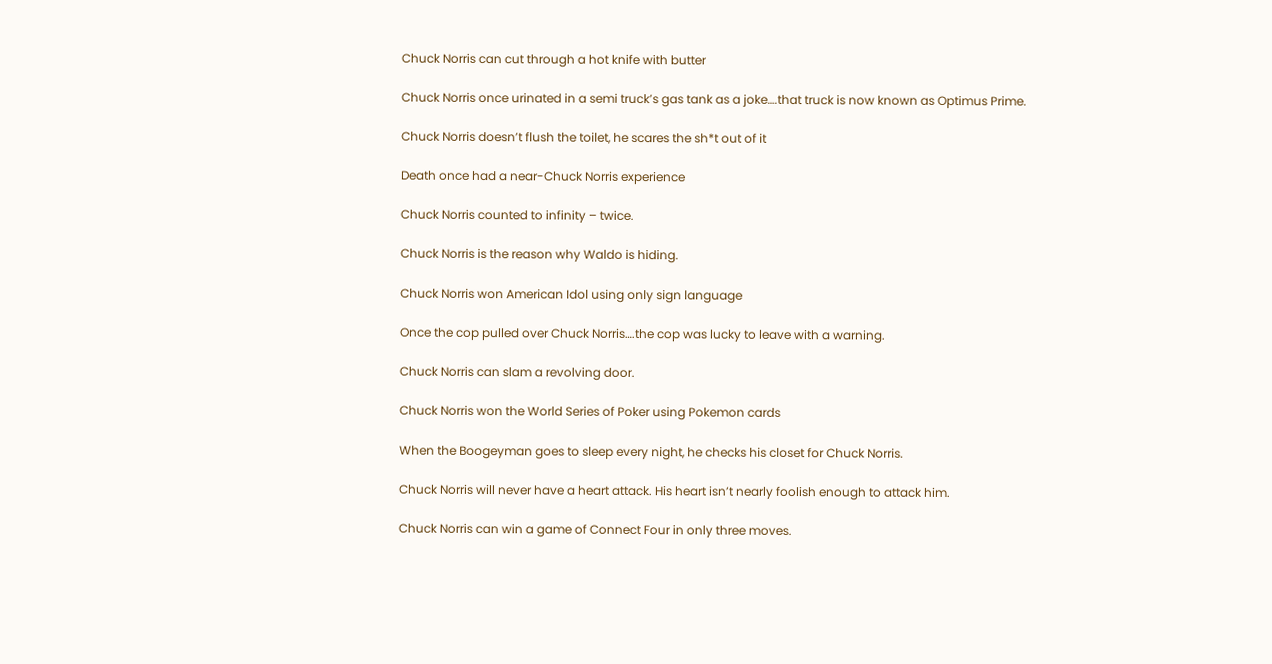Chuck Norris can cut through a hot knife with butter

Chuck Norris once urinated in a semi truck’s gas tank as a joke….that truck is now known as Optimus Prime.

Chuck Norris doesn’t flush the toilet, he scares the sh*t out of it

Death once had a near-Chuck Norris experience

Chuck Norris counted to infinity – twice.

Chuck Norris is the reason why Waldo is hiding.

Chuck Norris won American Idol using only sign language

Once the cop pulled over Chuck Norris….the cop was lucky to leave with a warning.

Chuck Norris can slam a revolving door.

Chuck Norris won the World Series of Poker using Pokemon cards

When the Boogeyman goes to sleep every night, he checks his closet for Chuck Norris.

Chuck Norris will never have a heart attack. His heart isn’t nearly foolish enough to attack him.

Chuck Norris can win a game of Connect Four in only three moves.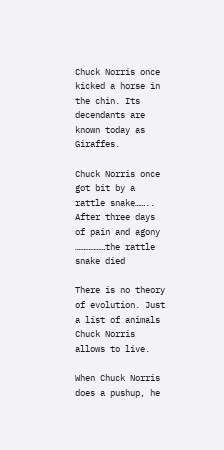Chuck Norris once kicked a horse in the chin. Its decendants are known today as Giraffes.

Chuck Norris once got bit by a rattle snake…….. After three days of pain and agony ………………the rattle snake died

There is no theory of evolution. Just a list of animals Chuck Norris allows to live.

When Chuck Norris does a pushup, he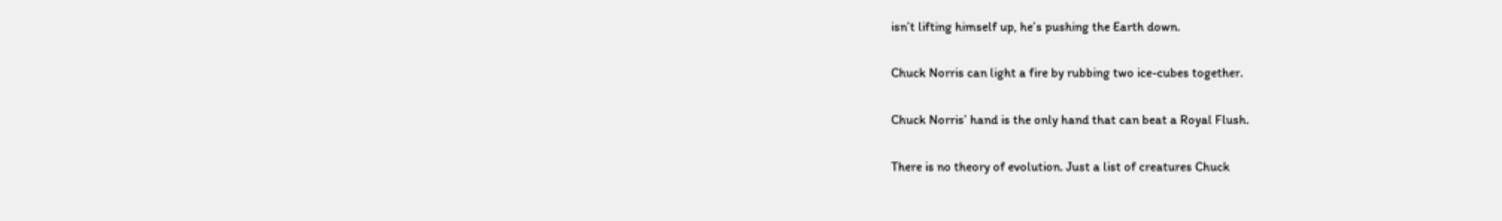isn’t lifting himself up, he’s pushing the Earth down.

Chuck Norris can light a fire by rubbing two ice-cubes together.

Chuck Norris’ hand is the only hand that can beat a Royal Flush.

There is no theory of evolution. Just a list of creatures Chuck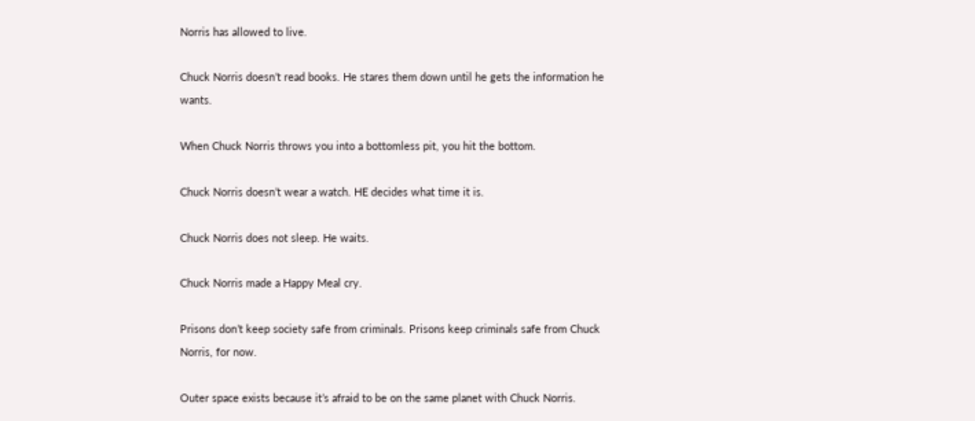Norris has allowed to live.

Chuck Norris doesn’t read books. He stares them down until he gets the information he wants.

When Chuck Norris throws you into a bottomless pit, you hit the bottom.

Chuck Norris doesn’t wear a watch. HE decides what time it is.

Chuck Norris does not sleep. He waits.

Chuck Norris made a Happy Meal cry.

Prisons don’t keep society safe from criminals. Prisons keep criminals safe from Chuck Norris, for now.

Outer space exists because it’s afraid to be on the same planet with Chuck Norris.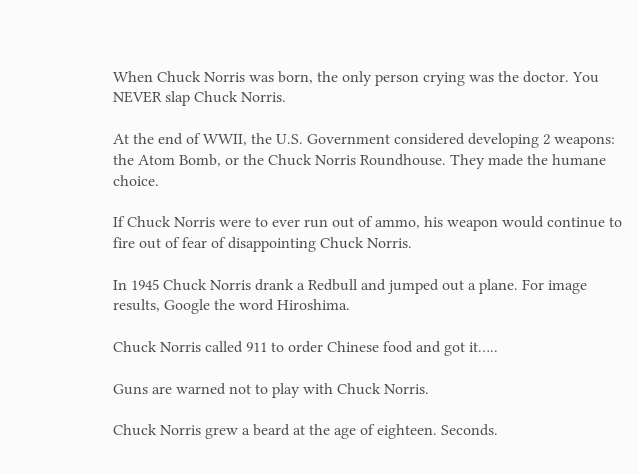When Chuck Norris was born, the only person crying was the doctor. You NEVER slap Chuck Norris.

At the end of WWII, the U.S. Government considered developing 2 weapons: the Atom Bomb, or the Chuck Norris Roundhouse. They made the humane choice.

If Chuck Norris were to ever run out of ammo, his weapon would continue to fire out of fear of disappointing Chuck Norris.

In 1945 Chuck Norris drank a Redbull and jumped out a plane. For image results, Google the word Hiroshima.

Chuck Norris called 911 to order Chinese food and got it…..

Guns are warned not to play with Chuck Norris.

Chuck Norris grew a beard at the age of eighteen. Seconds.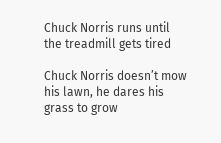Chuck Norris runs until the treadmill gets tired

Chuck Norris doesn’t mow his lawn, he dares his grass to grow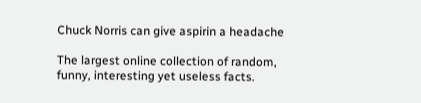Chuck Norris can give aspirin a headache

The largest online collection of random, funny, interesting yet useless facts.